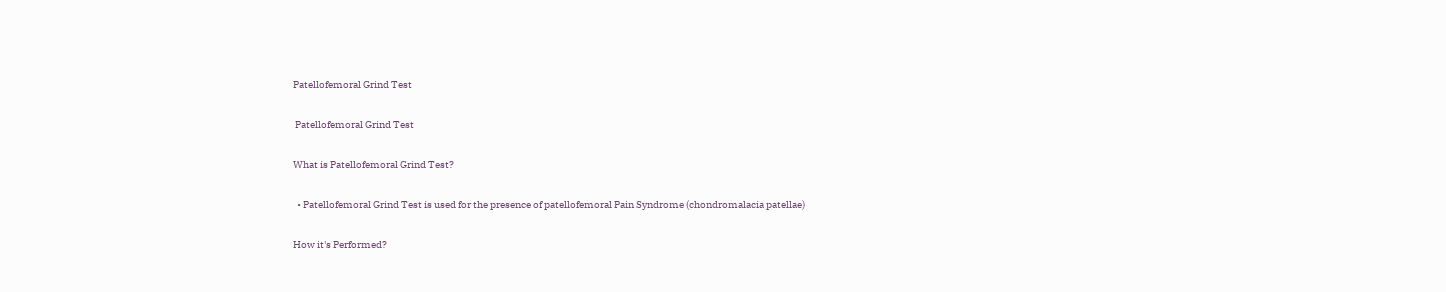Patellofemoral Grind Test

 Patellofemoral Grind Test

What is Patellofemoral Grind Test?

  • Patellofemoral Grind Test is used for the presence of patellofemoral Pain Syndrome (chondromalacia patellae)

How it's Performed?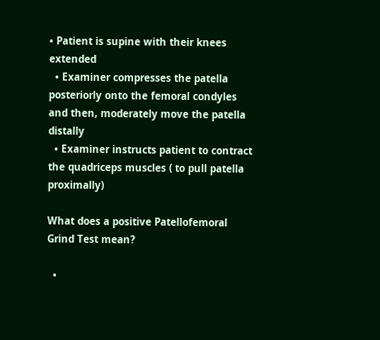• Patient is supine with their knees extended
  • Examiner compresses the patella posteriorly onto the femoral condyles and then, moderately move the patella distally
  • Examiner instructs patient to contract the quadriceps muscles ( to pull patella proximally)

What does a positive Patellofemoral Grind Test mean?

  •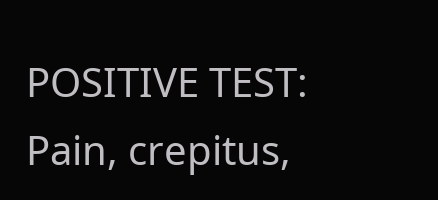POSITIVE TEST: Pain, crepitus,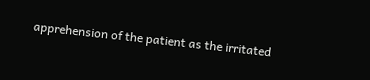apprehension of the patient as the irritated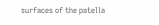surfaces of the patella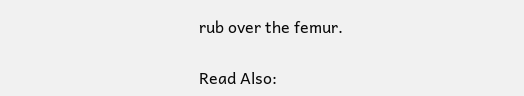rub over the femur.

Read Also: